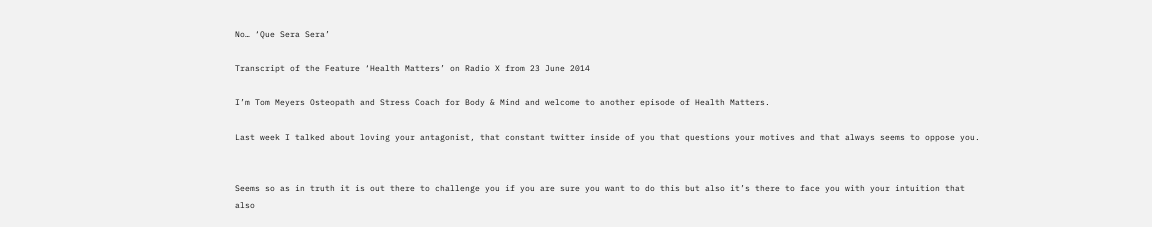No… ‘Que Sera Sera’

Transcript of the Feature ‘Health Matters’ on Radio X from 23 June 2014

I’m Tom Meyers Osteopath and Stress Coach for Body & Mind and welcome to another episode of Health Matters.

Last week I talked about loving your antagonist, that constant twitter inside of you that questions your motives and that always seems to oppose you.


Seems so as in truth it is out there to challenge you if you are sure you want to do this but also it’s there to face you with your intuition that also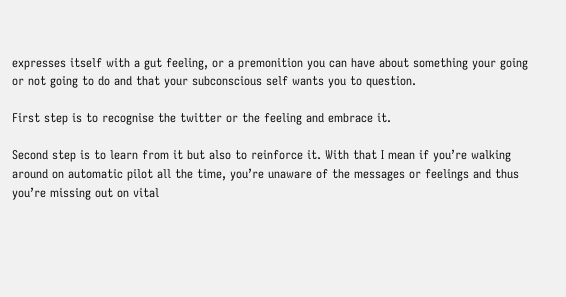expresses itself with a gut feeling, or a premonition you can have about something your going or not going to do and that your subconscious self wants you to question.

First step is to recognise the twitter or the feeling and embrace it.

Second step is to learn from it but also to reinforce it. With that I mean if you’re walking around on automatic pilot all the time, you’re unaware of the messages or feelings and thus you’re missing out on vital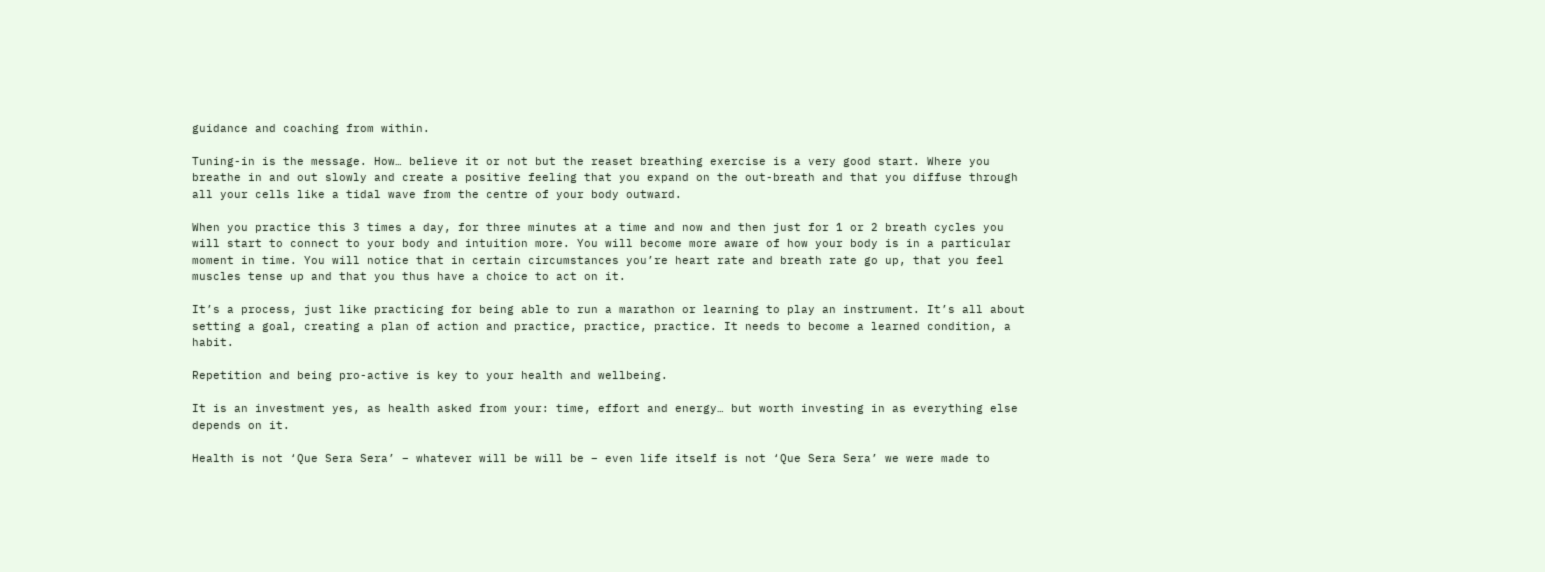guidance and coaching from within.

Tuning-in is the message. How… believe it or not but the reaset breathing exercise is a very good start. Where you breathe in and out slowly and create a positive feeling that you expand on the out-breath and that you diffuse through all your cells like a tidal wave from the centre of your body outward.

When you practice this 3 times a day, for three minutes at a time and now and then just for 1 or 2 breath cycles you will start to connect to your body and intuition more. You will become more aware of how your body is in a particular moment in time. You will notice that in certain circumstances you’re heart rate and breath rate go up, that you feel muscles tense up and that you thus have a choice to act on it.

It’s a process, just like practicing for being able to run a marathon or learning to play an instrument. It’s all about setting a goal, creating a plan of action and practice, practice, practice. It needs to become a learned condition, a habit.

Repetition and being pro-active is key to your health and wellbeing.

It is an investment yes, as health asked from your: time, effort and energy… but worth investing in as everything else depends on it.

Health is not ‘Que Sera Sera’ – whatever will be will be – even life itself is not ‘Que Sera Sera’ we were made to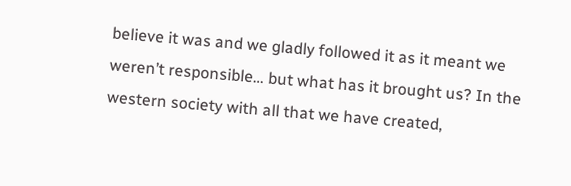believe it was and we gladly followed it as it meant we weren’t responsible… but what has it brought us? In the western society with all that we have created,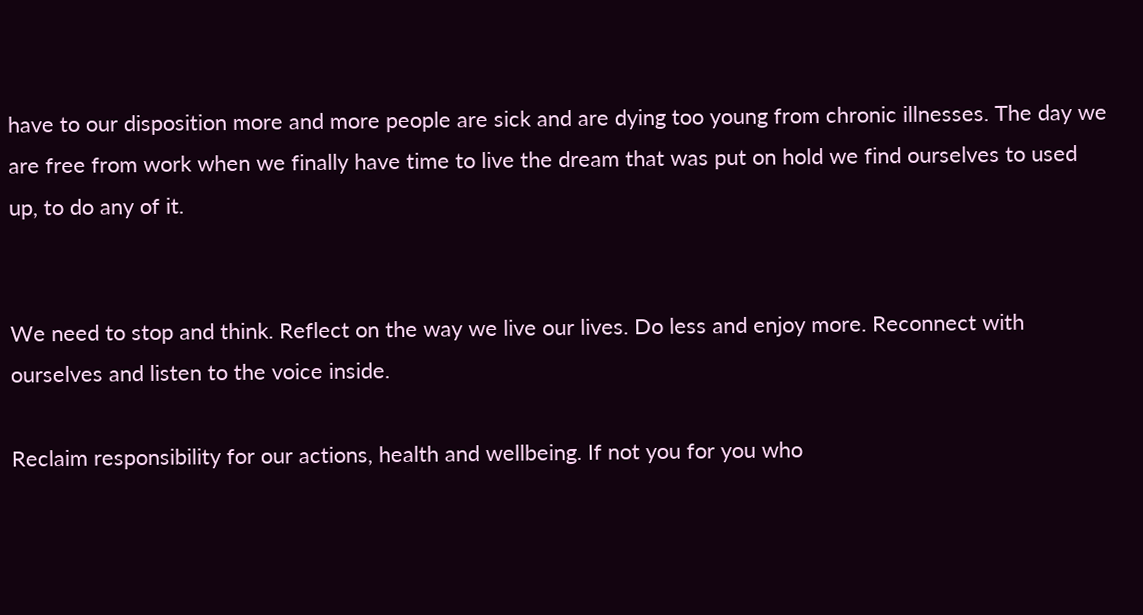have to our disposition more and more people are sick and are dying too young from chronic illnesses. The day we are free from work when we finally have time to live the dream that was put on hold we find ourselves to used up, to do any of it.


We need to stop and think. Reflect on the way we live our lives. Do less and enjoy more. Reconnect with ourselves and listen to the voice inside.

Reclaim responsibility for our actions, health and wellbeing. If not you for you who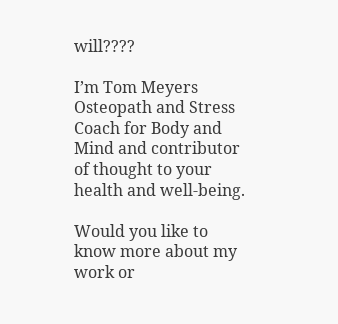will????

I’m Tom Meyers Osteopath and Stress Coach for Body and Mind and contributor of thought to your health and well-being.

Would you like to know more about my work or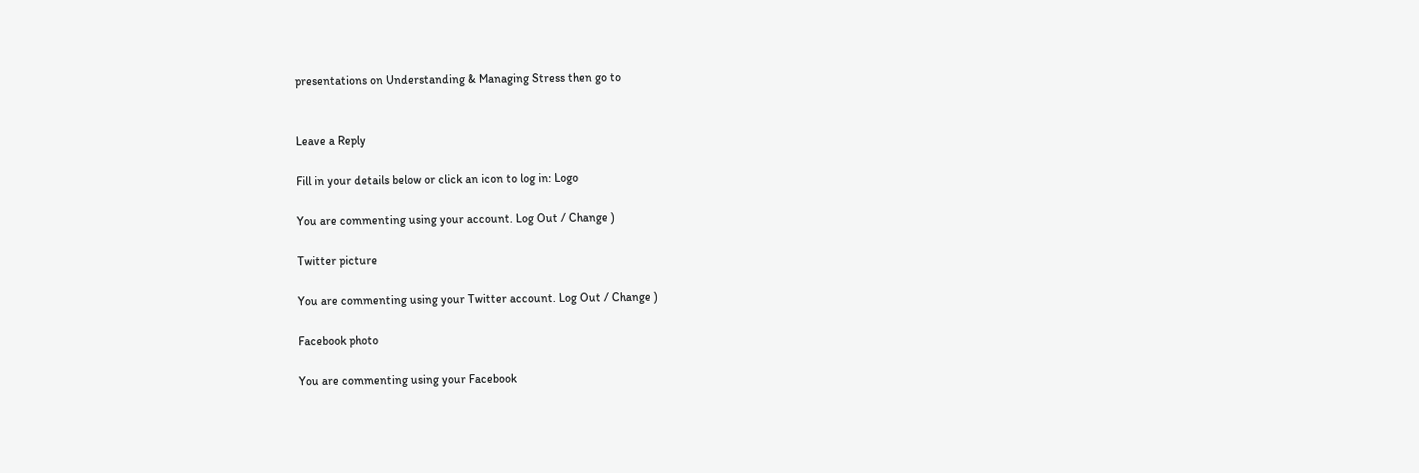presentations on Understanding & Managing Stress then go to


Leave a Reply

Fill in your details below or click an icon to log in: Logo

You are commenting using your account. Log Out / Change )

Twitter picture

You are commenting using your Twitter account. Log Out / Change )

Facebook photo

You are commenting using your Facebook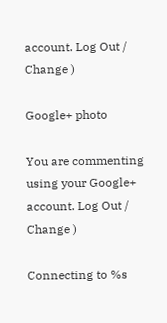account. Log Out / Change )

Google+ photo

You are commenting using your Google+ account. Log Out / Change )

Connecting to %s